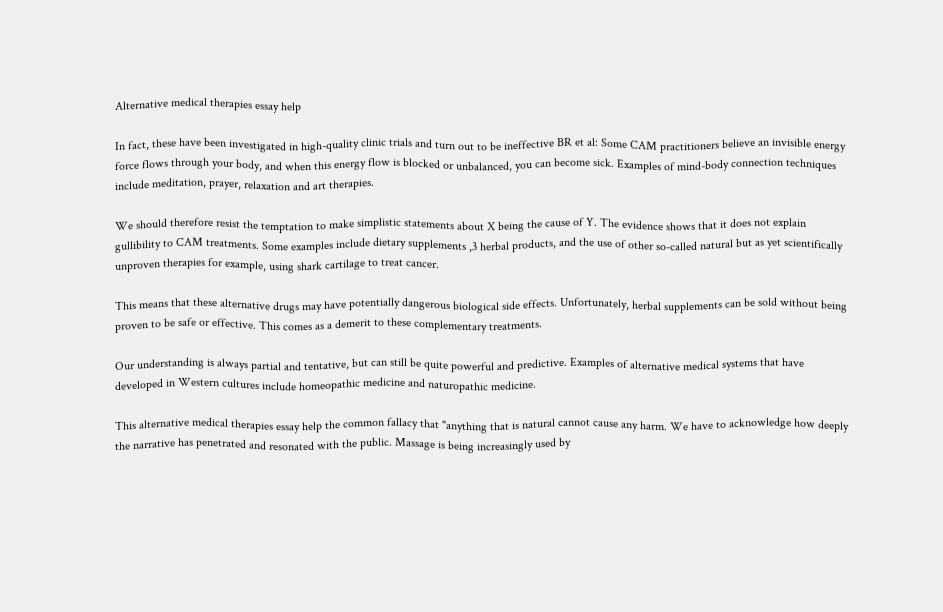Alternative medical therapies essay help

In fact, these have been investigated in high-quality clinic trials and turn out to be ineffective BR et al: Some CAM practitioners believe an invisible energy force flows through your body, and when this energy flow is blocked or unbalanced, you can become sick. Examples of mind-body connection techniques include meditation, prayer, relaxation and art therapies.

We should therefore resist the temptation to make simplistic statements about X being the cause of Y. The evidence shows that it does not explain gullibility to CAM treatments. Some examples include dietary supplements ,3 herbal products, and the use of other so-called natural but as yet scientifically unproven therapies for example, using shark cartilage to treat cancer.

This means that these alternative drugs may have potentially dangerous biological side effects. Unfortunately, herbal supplements can be sold without being proven to be safe or effective. This comes as a demerit to these complementary treatments.

Our understanding is always partial and tentative, but can still be quite powerful and predictive. Examples of alternative medical systems that have developed in Western cultures include homeopathic medicine and naturopathic medicine.

This alternative medical therapies essay help the common fallacy that "anything that is natural cannot cause any harm. We have to acknowledge how deeply the narrative has penetrated and resonated with the public. Massage is being increasingly used by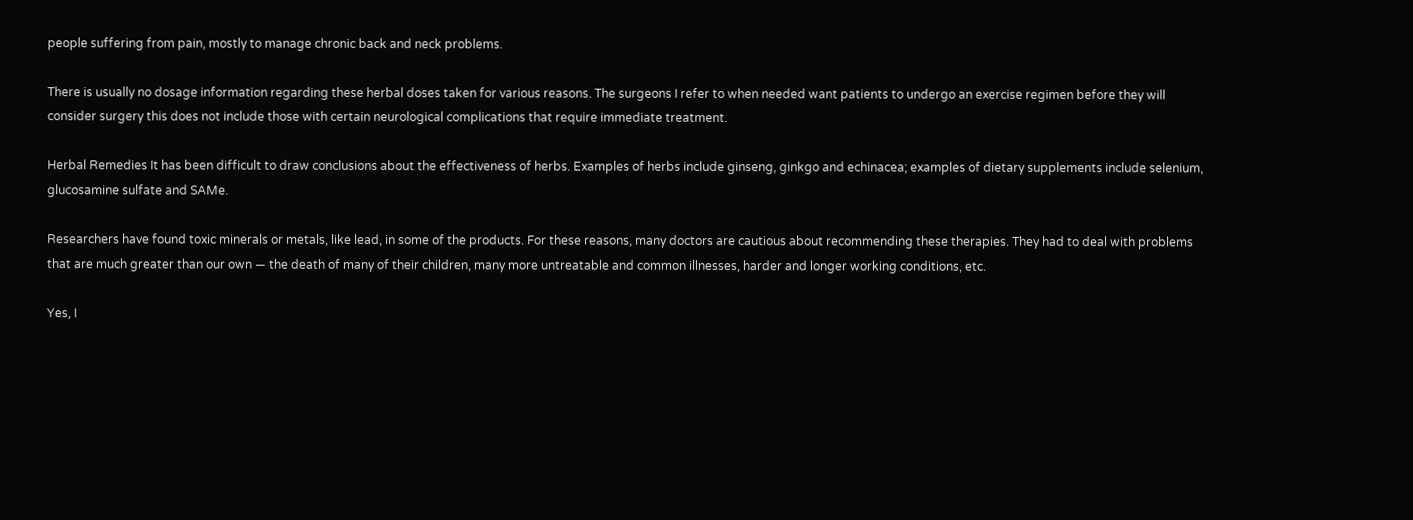people suffering from pain, mostly to manage chronic back and neck problems.

There is usually no dosage information regarding these herbal doses taken for various reasons. The surgeons I refer to when needed want patients to undergo an exercise regimen before they will consider surgery this does not include those with certain neurological complications that require immediate treatment.

Herbal Remedies It has been difficult to draw conclusions about the effectiveness of herbs. Examples of herbs include ginseng, ginkgo and echinacea; examples of dietary supplements include selenium, glucosamine sulfate and SAMe.

Researchers have found toxic minerals or metals, like lead, in some of the products. For these reasons, many doctors are cautious about recommending these therapies. They had to deal with problems that are much greater than our own — the death of many of their children, many more untreatable and common illnesses, harder and longer working conditions, etc.

Yes, I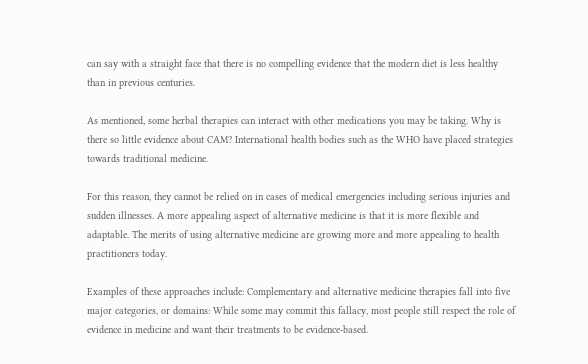can say with a straight face that there is no compelling evidence that the modern diet is less healthy than in previous centuries.

As mentioned, some herbal therapies can interact with other medications you may be taking. Why is there so little evidence about CAM? International health bodies such as the WHO have placed strategies towards traditional medicine.

For this reason, they cannot be relied on in cases of medical emergencies including serious injuries and sudden illnesses. A more appealing aspect of alternative medicine is that it is more flexible and adaptable. The merits of using alternative medicine are growing more and more appealing to health practitioners today.

Examples of these approaches include: Complementary and alternative medicine therapies fall into five major categories, or domains: While some may commit this fallacy, most people still respect the role of evidence in medicine and want their treatments to be evidence-based.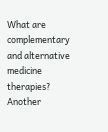What are complementary and alternative medicine therapies? Another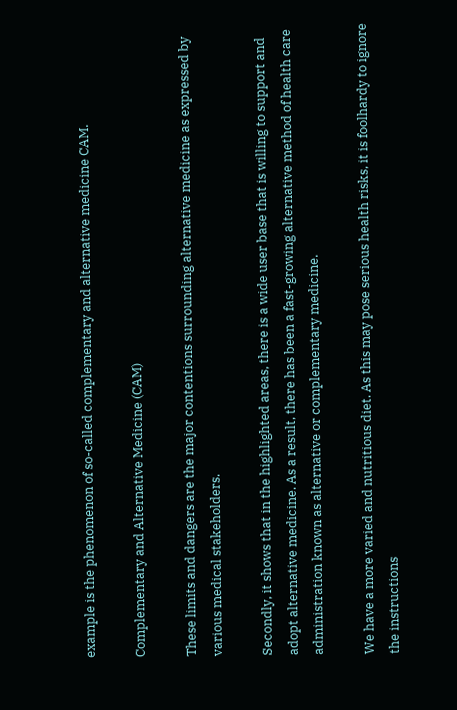example is the phenomenon of so-called complementary and alternative medicine CAM.

Complementary and Alternative Medicine (CAM)

These limits and dangers are the major contentions surrounding alternative medicine as expressed by various medical stakeholders.

Secondly, it shows that in the highlighted areas, there is a wide user base that is willing to support and adopt alternative medicine. As a result, there has been a fast-growing alternative method of health care administration known as alternative or complementary medicine.

We have a more varied and nutritious diet. As this may pose serious health risks, it is foolhardy to ignore the instructions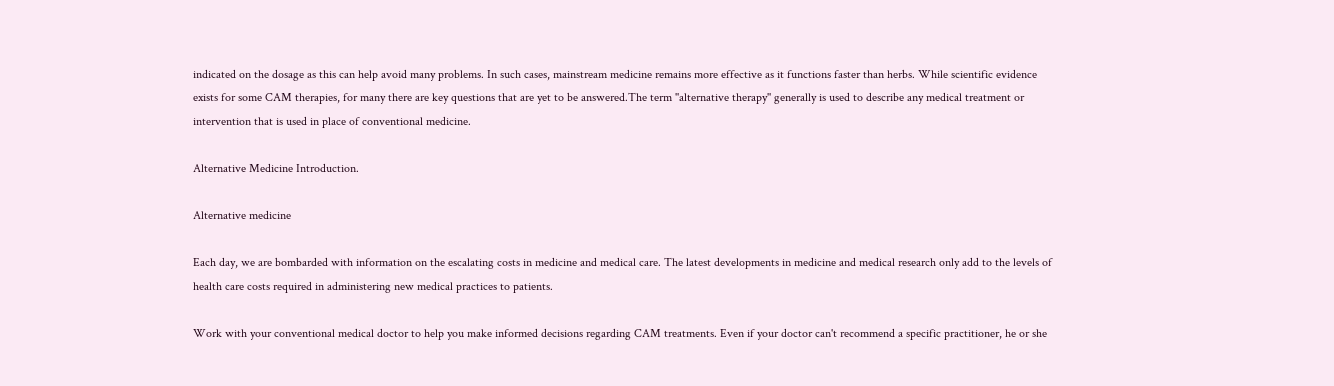indicated on the dosage as this can help avoid many problems. In such cases, mainstream medicine remains more effective as it functions faster than herbs. While scientific evidence exists for some CAM therapies, for many there are key questions that are yet to be answered.The term ''alternative therapy'' generally is used to describe any medical treatment or intervention that is used in place of conventional medicine.

Alternative Medicine Introduction.

Alternative medicine

Each day, we are bombarded with information on the escalating costs in medicine and medical care. The latest developments in medicine and medical research only add to the levels of health care costs required in administering new medical practices to patients.

Work with your conventional medical doctor to help you make informed decisions regarding CAM treatments. Even if your doctor can't recommend a specific practitioner, he or she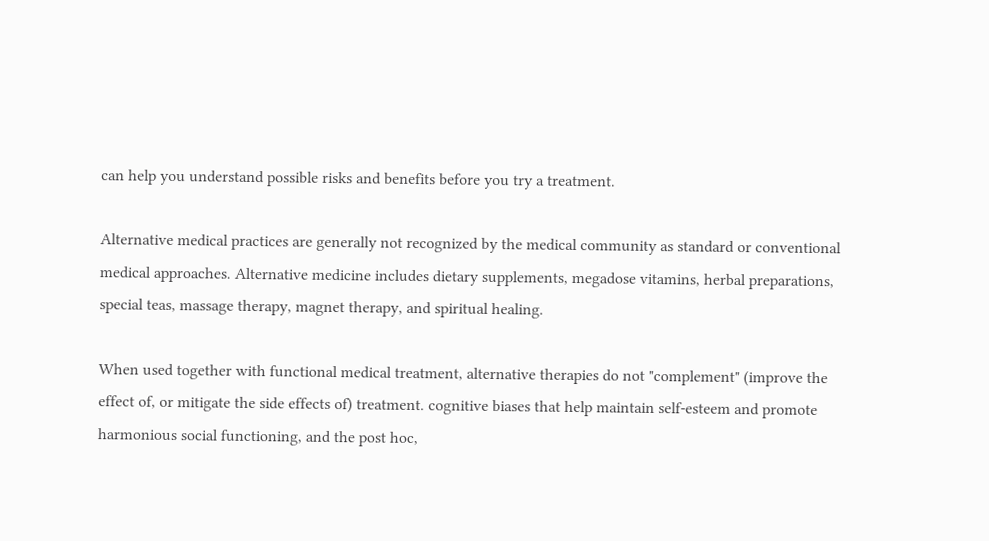can help you understand possible risks and benefits before you try a treatment.

Alternative medical practices are generally not recognized by the medical community as standard or conventional medical approaches. Alternative medicine includes dietary supplements, megadose vitamins, herbal preparations, special teas, massage therapy, magnet therapy, and spiritual healing.

When used together with functional medical treatment, alternative therapies do not "complement" (improve the effect of, or mitigate the side effects of) treatment. cognitive biases that help maintain self-esteem and promote harmonious social functioning, and the post hoc,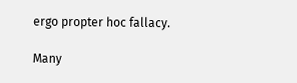ergo propter hoc fallacy.

Many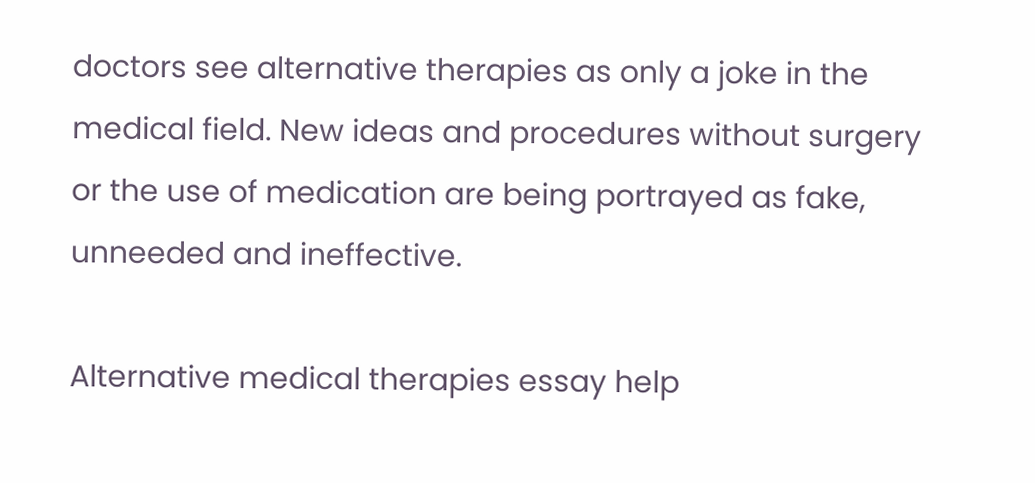doctors see alternative therapies as only a joke in the medical field. New ideas and procedures without surgery or the use of medication are being portrayed as fake, unneeded and ineffective.

Alternative medical therapies essay help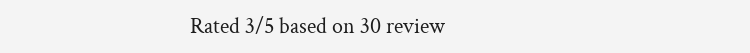Rated 3/5 based on 30 review